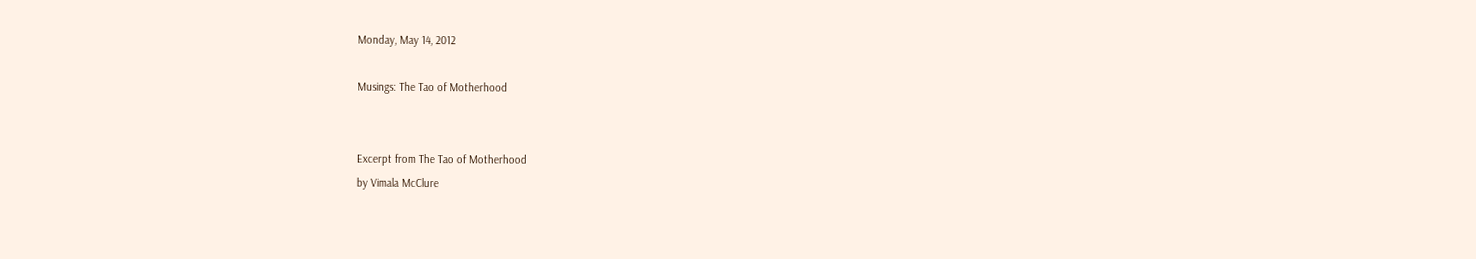Monday, May 14, 2012

Musings: The Tao of Motherhood


Excerpt from The Tao of Motherhood
by Vimala McClure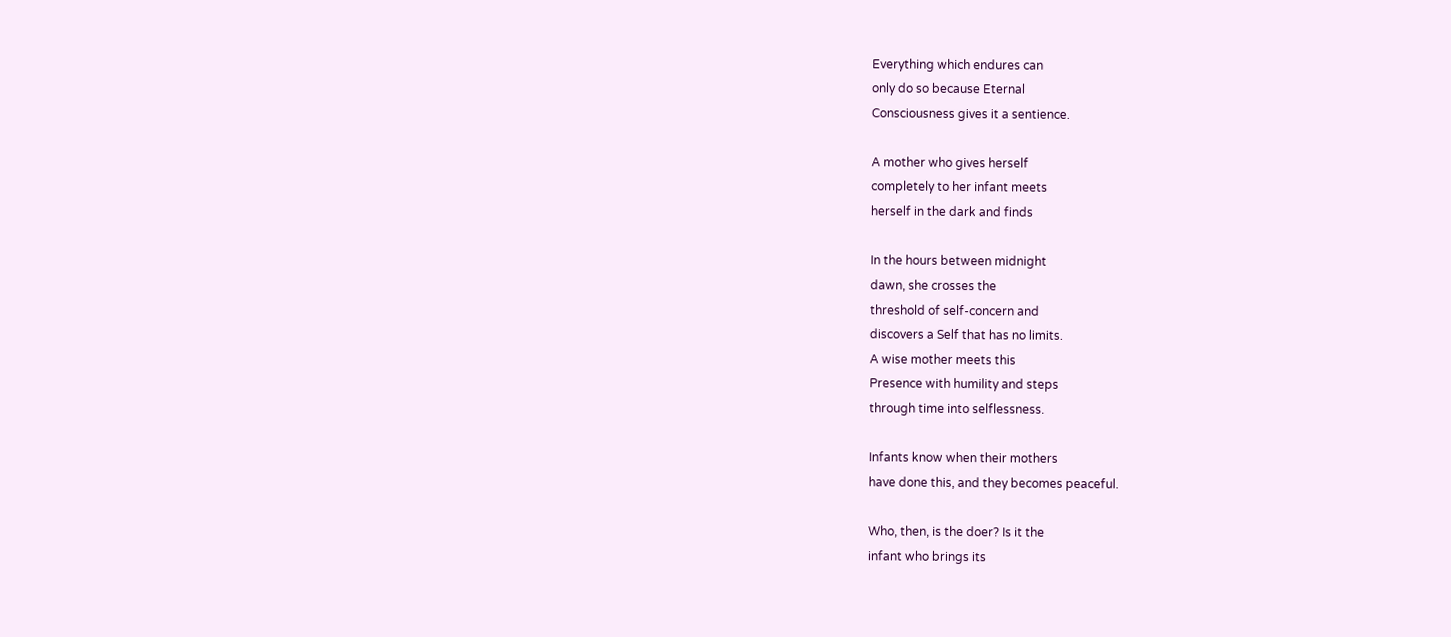Everything which endures can
only do so because Eternal
Consciousness gives it a sentience.

A mother who gives herself
completely to her infant meets
herself in the dark and finds

In the hours between midnight
dawn, she crosses the
threshold of self-concern and
discovers a Self that has no limits.
A wise mother meets this
Presence with humility and steps
through time into selflessness.

Infants know when their mothers
have done this, and they becomes peaceful.

Who, then, is the doer? Is it the
infant who brings its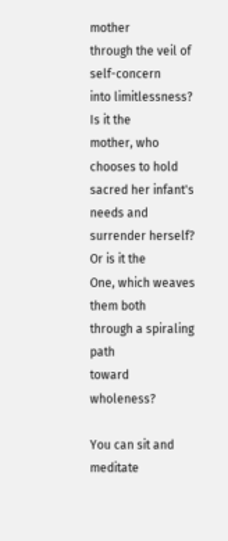mother
through the veil of self-concern
into limitlessness? Is it the
mother, who chooses to hold
sacred her infant's needs and
surrender herself? Or is it the
One, which weaves them both
through a spiraling path
toward wholeness?

You can sit and meditate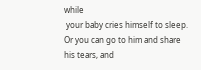while
 your baby cries himself to sleep.
Or you can go to him and share
his tears, and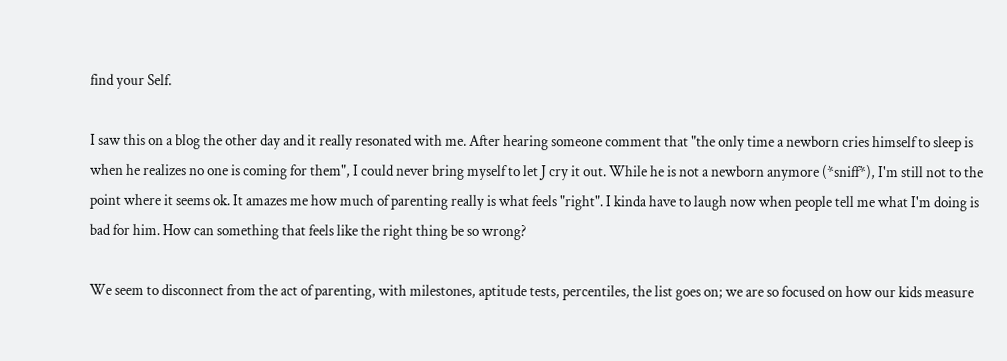find your Self.

I saw this on a blog the other day and it really resonated with me. After hearing someone comment that "the only time a newborn cries himself to sleep is when he realizes no one is coming for them", I could never bring myself to let J cry it out. While he is not a newborn anymore (*sniff*), I'm still not to the point where it seems ok. It amazes me how much of parenting really is what feels "right". I kinda have to laugh now when people tell me what I'm doing is bad for him. How can something that feels like the right thing be so wrong?

We seem to disconnect from the act of parenting, with milestones, aptitude tests, percentiles, the list goes on; we are so focused on how our kids measure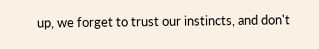up, we forget to trust our instincts, and don't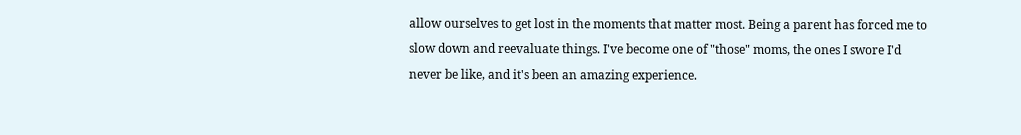allow ourselves to get lost in the moments that matter most. Being a parent has forced me to slow down and reevaluate things. I've become one of "those" moms, the ones I swore I'd never be like, and it's been an amazing experience.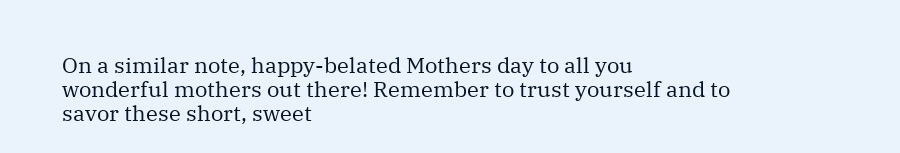On a similar note, happy-belated Mothers day to all you wonderful mothers out there! Remember to trust yourself and to savor these short, sweet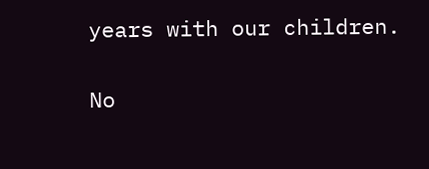years with our children.

No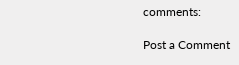comments:

Post a Comment